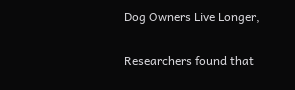Dog Owners Live Longer,

Researchers found that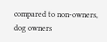compared to non-owners, dog owners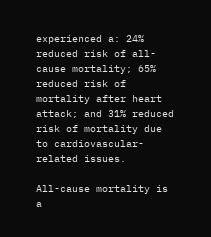experienced a: 24% reduced risk of all-cause mortality; 65% reduced risk of mortality after heart attack; and 31% reduced risk of mortality due to cardiovascular-related issues.

All-cause mortality is a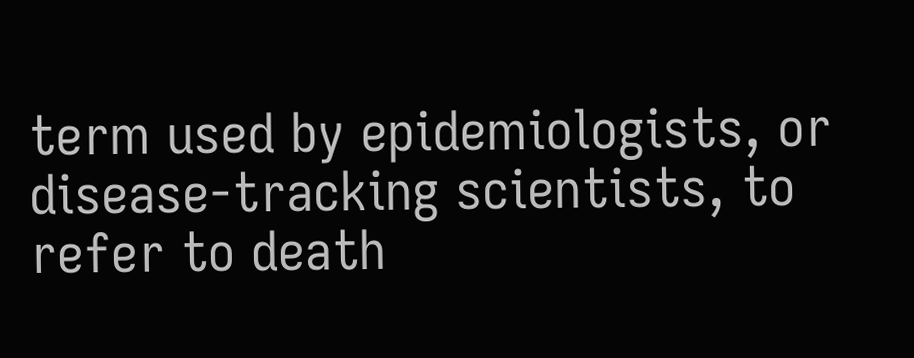term used by epidemiologists, or disease-tracking scientists, to refer to death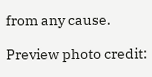from any cause.

Preview photo credit: